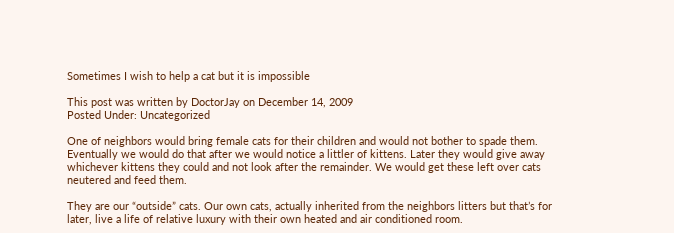Sometimes I wish to help a cat but it is impossible

This post was written by DoctorJay on December 14, 2009
Posted Under: Uncategorized

One of neighbors would bring female cats for their children and would not bother to spade them. Eventually we would do that after we would notice a littler of kittens. Later they would give away whichever kittens they could and not look after the remainder. We would get these left over cats neutered and feed them.

They are our “outside” cats. Our own cats, actually inherited from the neighbors litters but that’s for later, live a life of relative luxury with their own heated and air conditioned room.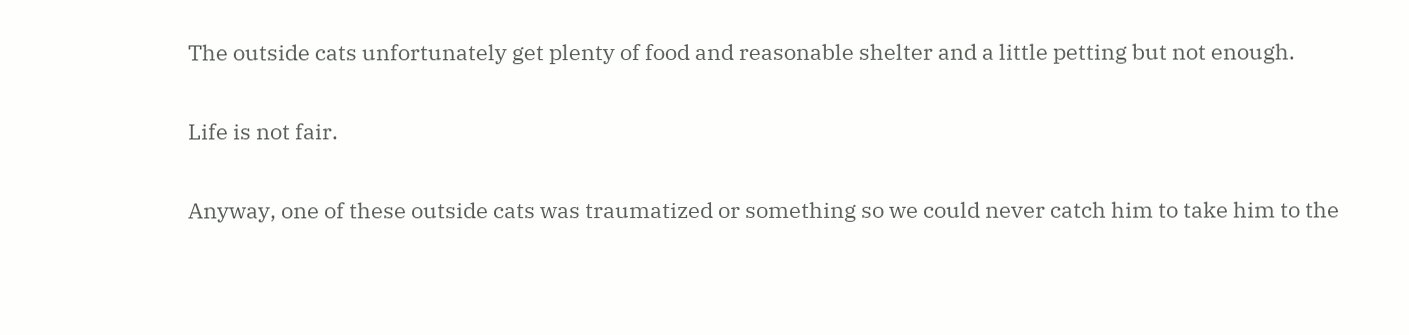The outside cats unfortunately get plenty of food and reasonable shelter and a little petting but not enough.

Life is not fair.

Anyway, one of these outside cats was traumatized or something so we could never catch him to take him to the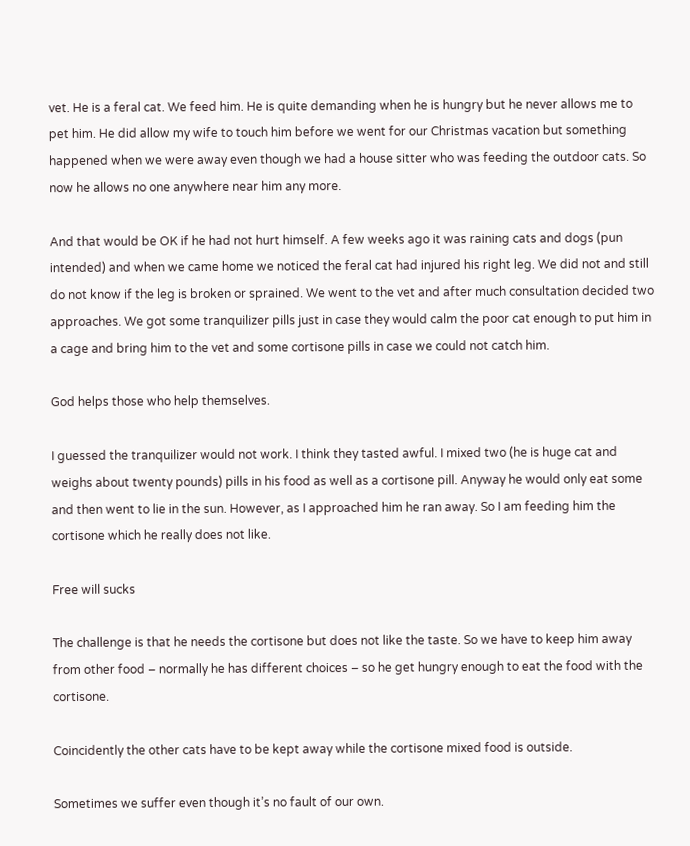vet. He is a feral cat. We feed him. He is quite demanding when he is hungry but he never allows me to pet him. He did allow my wife to touch him before we went for our Christmas vacation but something happened when we were away even though we had a house sitter who was feeding the outdoor cats. So now he allows no one anywhere near him any more.

And that would be OK if he had not hurt himself. A few weeks ago it was raining cats and dogs (pun intended) and when we came home we noticed the feral cat had injured his right leg. We did not and still do not know if the leg is broken or sprained. We went to the vet and after much consultation decided two approaches. We got some tranquilizer pills just in case they would calm the poor cat enough to put him in a cage and bring him to the vet and some cortisone pills in case we could not catch him.

God helps those who help themselves.

I guessed the tranquilizer would not work. I think they tasted awful. I mixed two (he is huge cat and weighs about twenty pounds) pills in his food as well as a cortisone pill. Anyway he would only eat some and then went to lie in the sun. However, as I approached him he ran away. So I am feeding him the cortisone which he really does not like.

Free will sucks

The challenge is that he needs the cortisone but does not like the taste. So we have to keep him away from other food – normally he has different choices – so he get hungry enough to eat the food with the cortisone.

Coincidently the other cats have to be kept away while the cortisone mixed food is outside.

Sometimes we suffer even though it’s no fault of our own.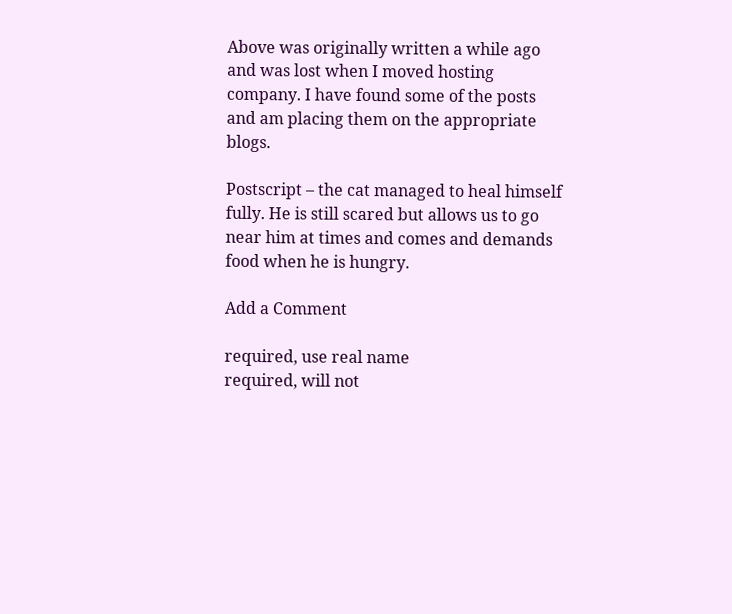Above was originally written a while ago and was lost when I moved hosting company. I have found some of the posts and am placing them on the appropriate blogs.

Postscript – the cat managed to heal himself fully. He is still scared but allows us to go near him at times and comes and demands food when he is hungry.

Add a Comment

required, use real name
required, will not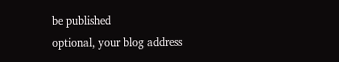be published
optional, your blog address